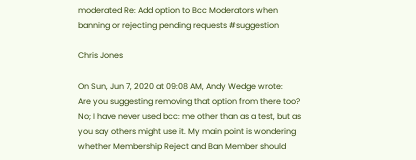moderated Re: Add option to Bcc Moderators when banning or rejecting pending requests #suggestion

Chris Jones

On Sun, Jun 7, 2020 at 09:08 AM, Andy Wedge wrote:
Are you suggesting removing that option from there too?
No; I have never used bcc: me other than as a test, but as you say others might use it. My main point is wondering whether Membership Reject and Ban Member should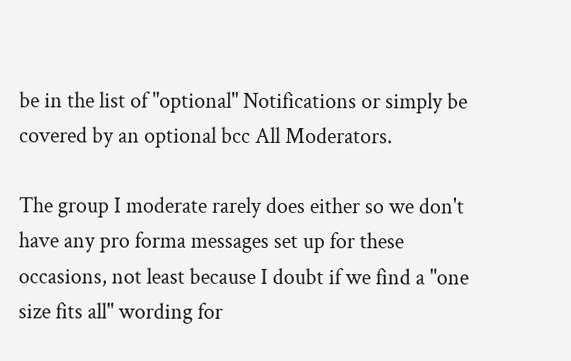be in the list of "optional" Notifications or simply be covered by an optional bcc All Moderators.

The group I moderate rarely does either so we don't have any pro forma messages set up for these occasions, not least because I doubt if we find a "one size fits all" wording for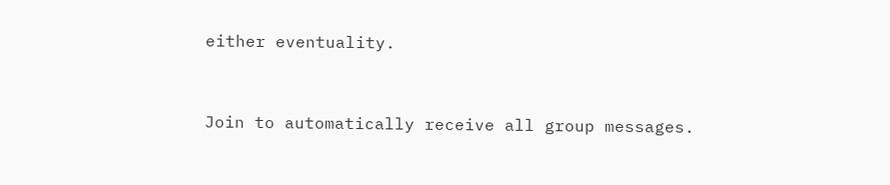either eventuality.


Join to automatically receive all group messages.